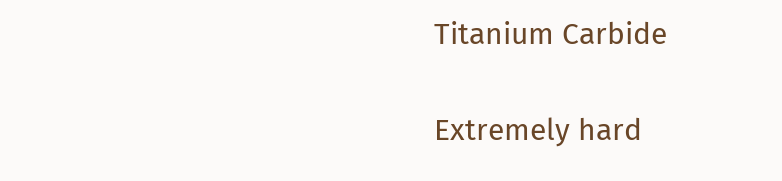Titanium Carbide

Extremely hard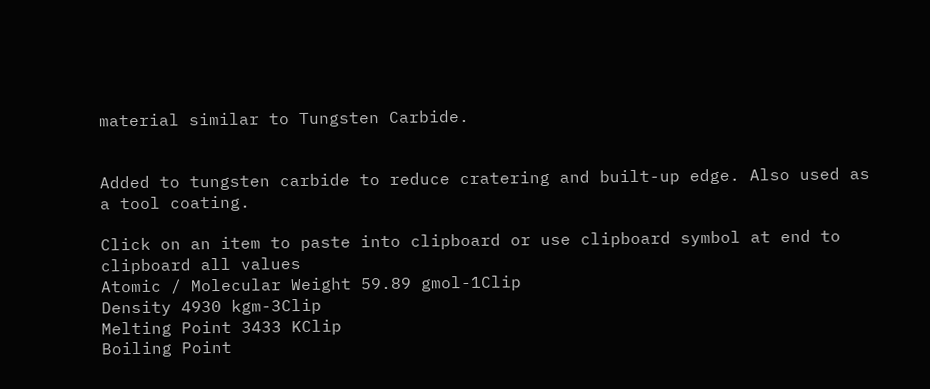material similar to Tungsten Carbide.


Added to tungsten carbide to reduce cratering and built-up edge. Also used as a tool coating.

Click on an item to paste into clipboard or use clipboard symbol at end to clipboard all values
Atomic / Molecular Weight 59.89 gmol-1Clip
Density 4930 kgm-3Clip
Melting Point 3433 KClip
Boiling Point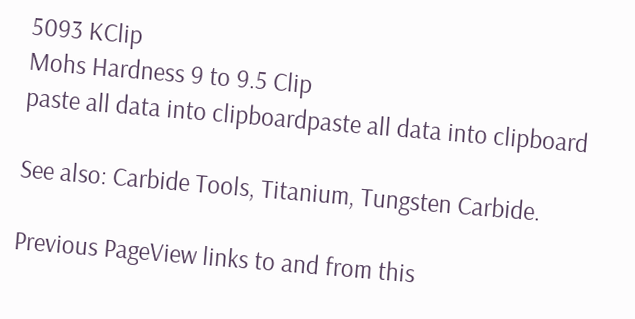5093 KClip
Mohs Hardness 9 to 9.5 Clip
paste all data into clipboardpaste all data into clipboard

See also: Carbide Tools, Titanium, Tungsten Carbide.

Previous PageView links to and from this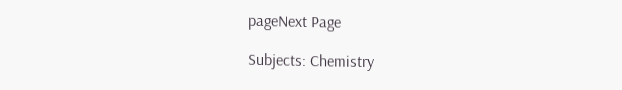pageNext Page

Subjects: Chemistry